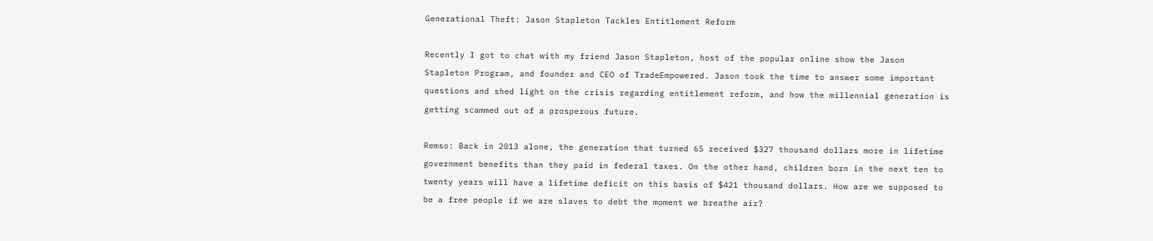Generational Theft: Jason Stapleton Tackles Entitlement Reform

Recently I got to chat with my friend Jason Stapleton, host of the popular online show the Jason Stapleton Program, and founder and CEO of TradeEmpowered. Jason took the time to answer some important questions and shed light on the crisis regarding entitlement reform, and how the millennial generation is getting scammed out of a prosperous future.

Remso: Back in 2013 alone, the generation that turned 65 received $327 thousand dollars more in lifetime government benefits than they paid in federal taxes. On the other hand, children born in the next ten to twenty years will have a lifetime deficit on this basis of $421 thousand dollars. How are we supposed to be a free people if we are slaves to debt the moment we breathe air?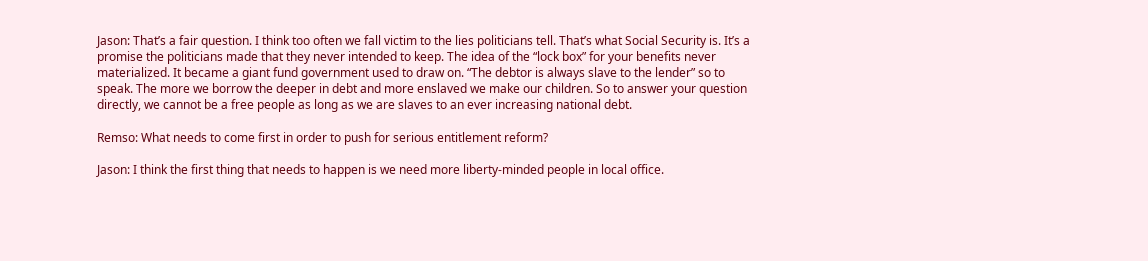Jason: That’s a fair question. I think too often we fall victim to the lies politicians tell. That’s what Social Security is. It’s a promise the politicians made that they never intended to keep. The idea of the “lock box” for your benefits never materialized. It became a giant fund government used to draw on. “The debtor is always slave to the lender” so to speak. The more we borrow the deeper in debt and more enslaved we make our children. So to answer your question directly, we cannot be a free people as long as we are slaves to an ever increasing national debt.

Remso: What needs to come first in order to push for serious entitlement reform?

Jason: I think the first thing that needs to happen is we need more liberty-minded people in local office.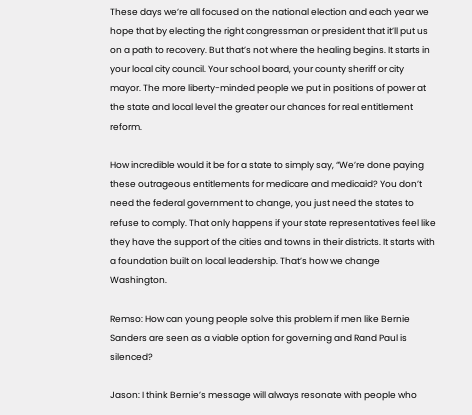These days we’re all focused on the national election and each year we hope that by electing the right congressman or president that it’ll put us on a path to recovery. But that’s not where the healing begins. It starts in your local city council. Your school board, your county sheriff or city mayor. The more liberty-minded people we put in positions of power at the state and local level the greater our chances for real entitlement reform.

How incredible would it be for a state to simply say, “We’re done paying these outrageous entitlements for medicare and medicaid? You don’t need the federal government to change, you just need the states to refuse to comply. That only happens if your state representatives feel like they have the support of the cities and towns in their districts. It starts with a foundation built on local leadership. That’s how we change Washington.

Remso: How can young people solve this problem if men like Bernie Sanders are seen as a viable option for governing and Rand Paul is silenced?

Jason: I think Bernie’s message will always resonate with people who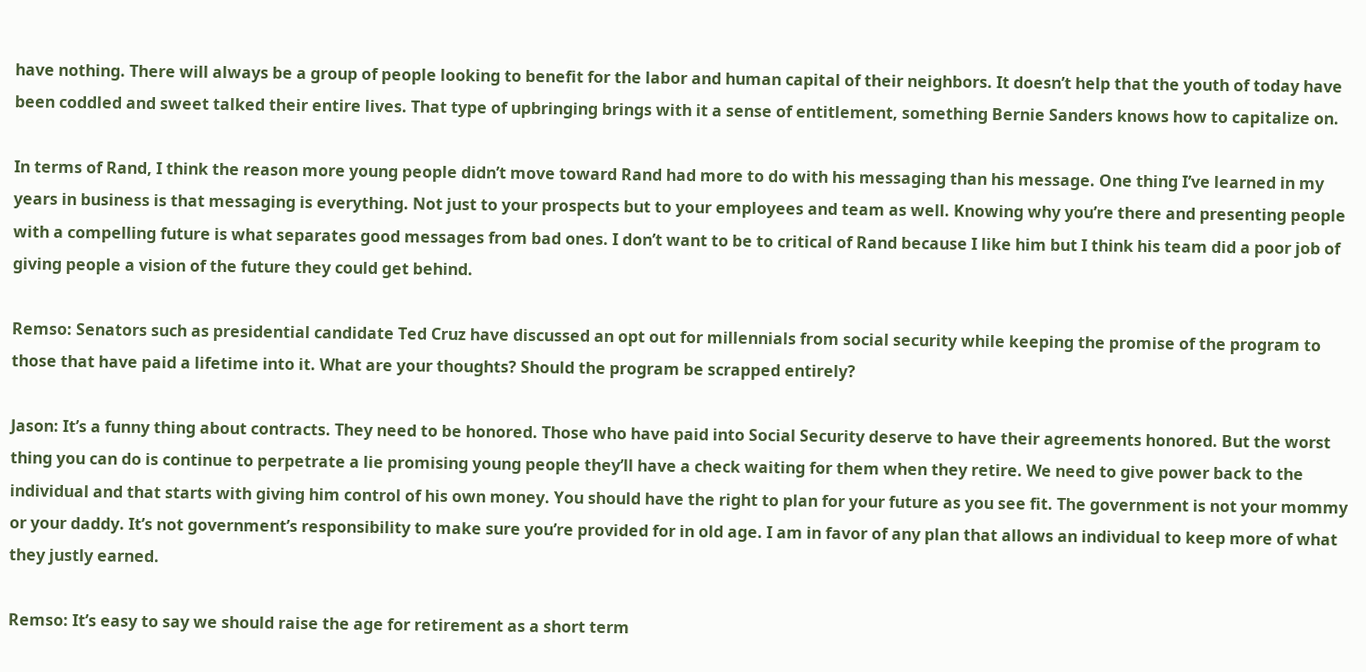have nothing. There will always be a group of people looking to benefit for the labor and human capital of their neighbors. It doesn’t help that the youth of today have been coddled and sweet talked their entire lives. That type of upbringing brings with it a sense of entitlement, something Bernie Sanders knows how to capitalize on.

In terms of Rand, I think the reason more young people didn’t move toward Rand had more to do with his messaging than his message. One thing I’ve learned in my years in business is that messaging is everything. Not just to your prospects but to your employees and team as well. Knowing why you’re there and presenting people with a compelling future is what separates good messages from bad ones. I don’t want to be to critical of Rand because I like him but I think his team did a poor job of giving people a vision of the future they could get behind.

Remso: Senators such as presidential candidate Ted Cruz have discussed an opt out for millennials from social security while keeping the promise of the program to those that have paid a lifetime into it. What are your thoughts? Should the program be scrapped entirely?

Jason: It’s a funny thing about contracts. They need to be honored. Those who have paid into Social Security deserve to have their agreements honored. But the worst thing you can do is continue to perpetrate a lie promising young people they’ll have a check waiting for them when they retire. We need to give power back to the individual and that starts with giving him control of his own money. You should have the right to plan for your future as you see fit. The government is not your mommy or your daddy. It’s not government’s responsibility to make sure you’re provided for in old age. I am in favor of any plan that allows an individual to keep more of what they justly earned.

Remso: It’s easy to say we should raise the age for retirement as a short term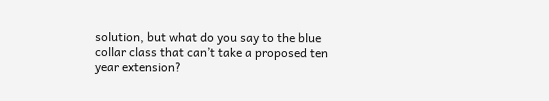solution, but what do you say to the blue collar class that can’t take a proposed ten year extension?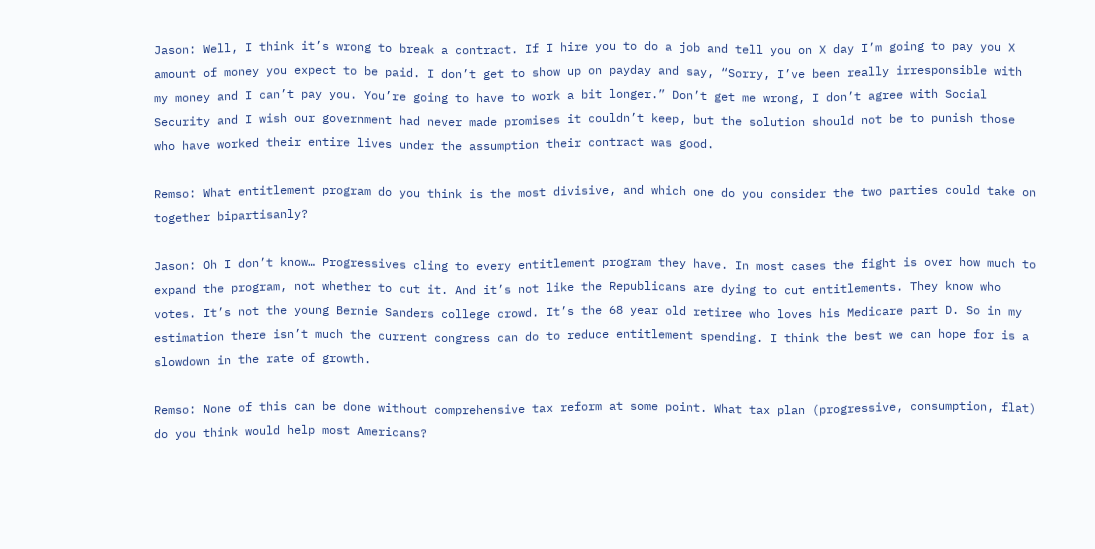Jason: Well, I think it’s wrong to break a contract. If I hire you to do a job and tell you on X day I’m going to pay you X amount of money you expect to be paid. I don’t get to show up on payday and say, “Sorry, I’ve been really irresponsible with my money and I can’t pay you. You’re going to have to work a bit longer.” Don’t get me wrong, I don’t agree with Social Security and I wish our government had never made promises it couldn’t keep, but the solution should not be to punish those who have worked their entire lives under the assumption their contract was good.

Remso: What entitlement program do you think is the most divisive, and which one do you consider the two parties could take on together bipartisanly?

Jason: Oh I don’t know… Progressives cling to every entitlement program they have. In most cases the fight is over how much to expand the program, not whether to cut it. And it’s not like the Republicans are dying to cut entitlements. They know who votes. It’s not the young Bernie Sanders college crowd. It’s the 68 year old retiree who loves his Medicare part D. So in my estimation there isn’t much the current congress can do to reduce entitlement spending. I think the best we can hope for is a slowdown in the rate of growth.

Remso: None of this can be done without comprehensive tax reform at some point. What tax plan (progressive, consumption, flat) do you think would help most Americans?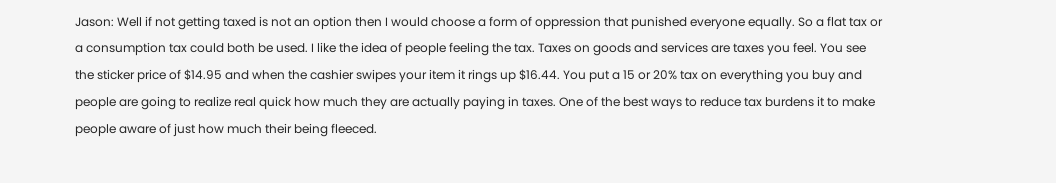Jason: Well if not getting taxed is not an option then I would choose a form of oppression that punished everyone equally. So a flat tax or a consumption tax could both be used. I like the idea of people feeling the tax. Taxes on goods and services are taxes you feel. You see the sticker price of $14.95 and when the cashier swipes your item it rings up $16.44. You put a 15 or 20% tax on everything you buy and people are going to realize real quick how much they are actually paying in taxes. One of the best ways to reduce tax burdens it to make people aware of just how much their being fleeced.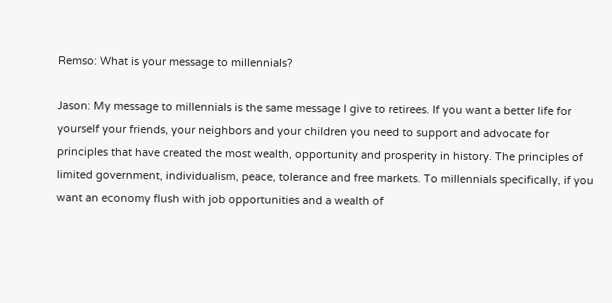Remso: What is your message to millennials?

Jason: My message to millennials is the same message I give to retirees. If you want a better life for yourself your friends, your neighbors and your children you need to support and advocate for principles that have created the most wealth, opportunity and prosperity in history. The principles of limited government, individualism, peace, tolerance and free markets. To millennials specifically, if you want an economy flush with job opportunities and a wealth of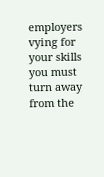employers vying for your skills you must turn away from the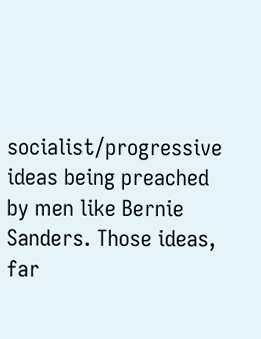socialist/progressive ideas being preached by men like Bernie Sanders. Those ideas, far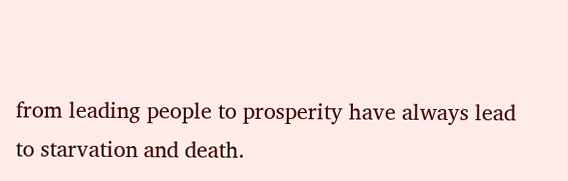from leading people to prosperity have always lead to starvation and death.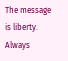The message is liberty. Always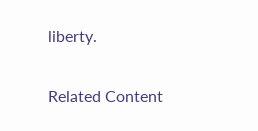liberty.

Related Content